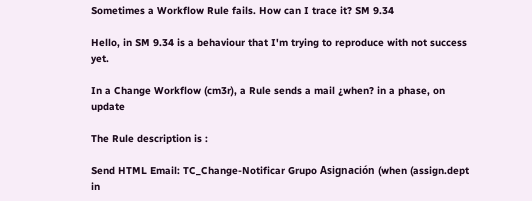Sometimes a Workflow Rule fails. How can I trace it? SM 9.34

Hello, in SM 9.34 is a behaviour that I'm trying to reproduce with not success yet.

In a Change Workflow (cm3r), a Rule sends a mail ¿when? in a phase, on update

The Rule description is :

Send HTML Email: TC_Change-Notificar Grupo Asignación (when (assign.dept in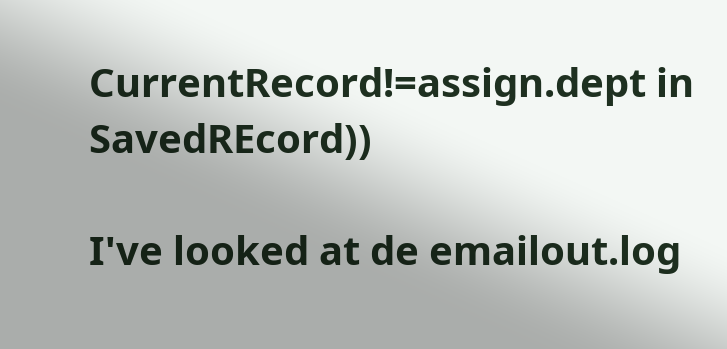CurrentRecord!=assign.dept in SavedREcord))

I've looked at de emailout.log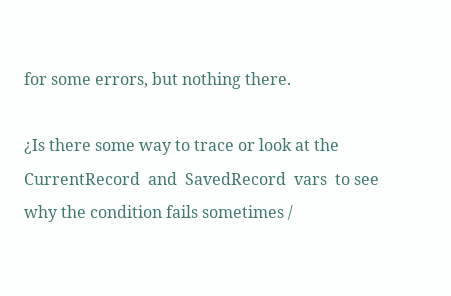for some errors, but nothing there.

¿Is there some way to trace or look at the CurrentRecord  and  SavedRecord  vars  to see why the condition fails sometimes /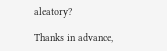aleatory?

Thanks in advance,